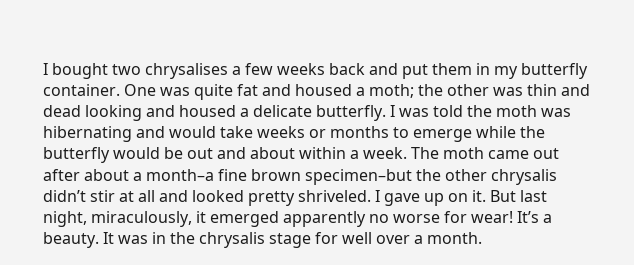I bought two chrysalises a few weeks back and put them in my butterfly container. One was quite fat and housed a moth; the other was thin and dead looking and housed a delicate butterfly. I was told the moth was hibernating and would take weeks or months to emerge while the butterfly would be out and about within a week. The moth came out after about a month–a fine brown specimen–but the other chrysalis didn’t stir at all and looked pretty shriveled. I gave up on it. But last night, miraculously, it emerged apparently no worse for wear! It’s a beauty. It was in the chrysalis stage for well over a month.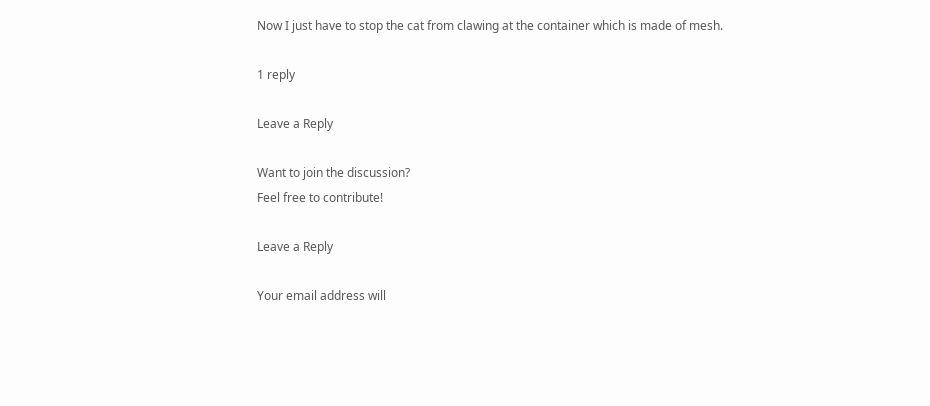Now I just have to stop the cat from clawing at the container which is made of mesh.

1 reply

Leave a Reply

Want to join the discussion?
Feel free to contribute!

Leave a Reply

Your email address will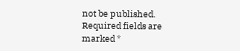not be published. Required fields are marked *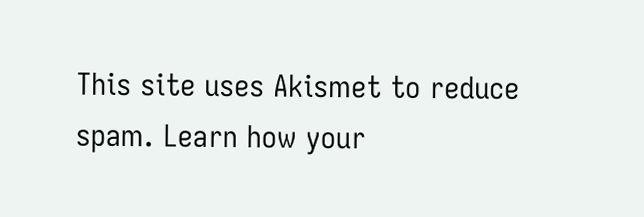This site uses Akismet to reduce spam. Learn how your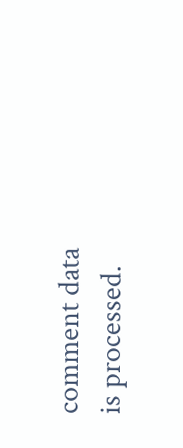comment data is processed.